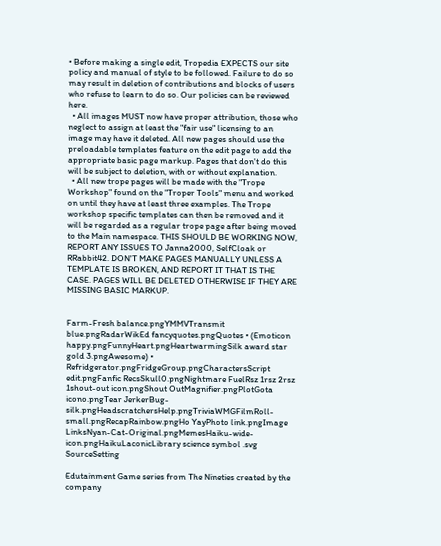• Before making a single edit, Tropedia EXPECTS our site policy and manual of style to be followed. Failure to do so may result in deletion of contributions and blocks of users who refuse to learn to do so. Our policies can be reviewed here.
  • All images MUST now have proper attribution, those who neglect to assign at least the "fair use" licensing to an image may have it deleted. All new pages should use the preloadable templates feature on the edit page to add the appropriate basic page markup. Pages that don't do this will be subject to deletion, with or without explanation.
  • All new trope pages will be made with the "Trope Workshop" found on the "Troper Tools" menu and worked on until they have at least three examples. The Trope workshop specific templates can then be removed and it will be regarded as a regular trope page after being moved to the Main namespace. THIS SHOULD BE WORKING NOW, REPORT ANY ISSUES TO Janna2000, SelfCloak or RRabbit42. DON'T MAKE PAGES MANUALLY UNLESS A TEMPLATE IS BROKEN, AND REPORT IT THAT IS THE CASE. PAGES WILL BE DELETED OTHERWISE IF THEY ARE MISSING BASIC MARKUP.


Farm-Fresh balance.pngYMMVTransmit blue.pngRadarWikEd fancyquotes.pngQuotes • (Emoticon happy.pngFunnyHeart.pngHeartwarmingSilk award star gold 3.pngAwesome) • Refridgerator.pngFridgeGroup.pngCharactersScript edit.pngFanfic RecsSkull0.pngNightmare FuelRsz 1rsz 2rsz 1shout-out icon.pngShout OutMagnifier.pngPlotGota icono.pngTear JerkerBug-silk.pngHeadscratchersHelp.pngTriviaWMGFilmRoll-small.pngRecapRainbow.pngHo YayPhoto link.pngImage LinksNyan-Cat-Original.pngMemesHaiku-wide-icon.pngHaikuLaconicLibrary science symbol .svg SourceSetting

Edutainment Game series from The Nineties created by the company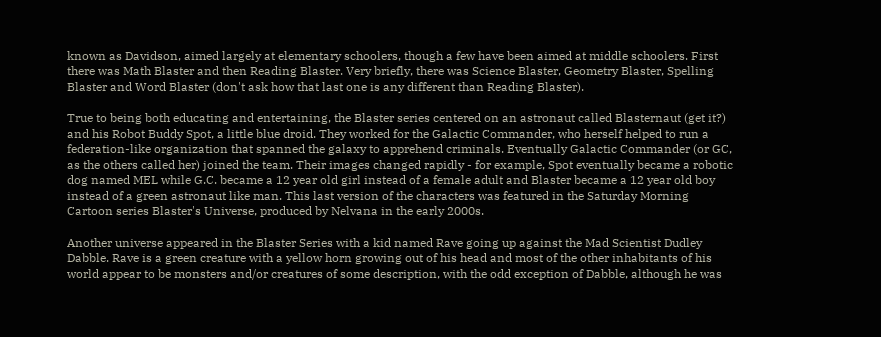known as Davidson, aimed largely at elementary schoolers, though a few have been aimed at middle schoolers. First there was Math Blaster and then Reading Blaster. Very briefly, there was Science Blaster, Geometry Blaster, Spelling Blaster and Word Blaster (don't ask how that last one is any different than Reading Blaster).

True to being both educating and entertaining, the Blaster series centered on an astronaut called Blasternaut (get it?) and his Robot Buddy Spot, a little blue droid. They worked for the Galactic Commander, who herself helped to run a federation-like organization that spanned the galaxy to apprehend criminals. Eventually Galactic Commander (or GC, as the others called her) joined the team. Their images changed rapidly - for example, Spot eventually became a robotic dog named MEL while G.C. became a 12 year old girl instead of a female adult and Blaster became a 12 year old boy instead of a green astronaut like man. This last version of the characters was featured in the Saturday Morning Cartoon series Blaster's Universe, produced by Nelvana in the early 2000s.

Another universe appeared in the Blaster Series with a kid named Rave going up against the Mad Scientist Dudley Dabble. Rave is a green creature with a yellow horn growing out of his head and most of the other inhabitants of his world appear to be monsters and/or creatures of some description, with the odd exception of Dabble, although he was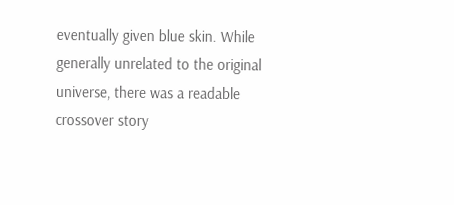eventually given blue skin. While generally unrelated to the original universe, there was a readable crossover story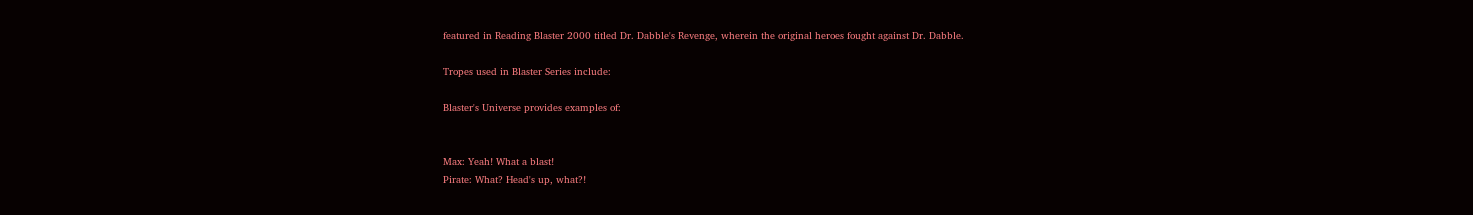featured in Reading Blaster 2000 titled Dr. Dabble's Revenge, wherein the original heroes fought against Dr. Dabble.

Tropes used in Blaster Series include:

Blaster's Universe provides examples of:


Max: Yeah! What a blast!
Pirate: What? Head's up, what?!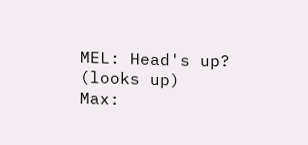MEL: Head's up? (looks up)
Max: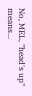No, MEL, "head's up" means...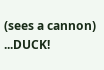(sees a cannon) ...DUCK!